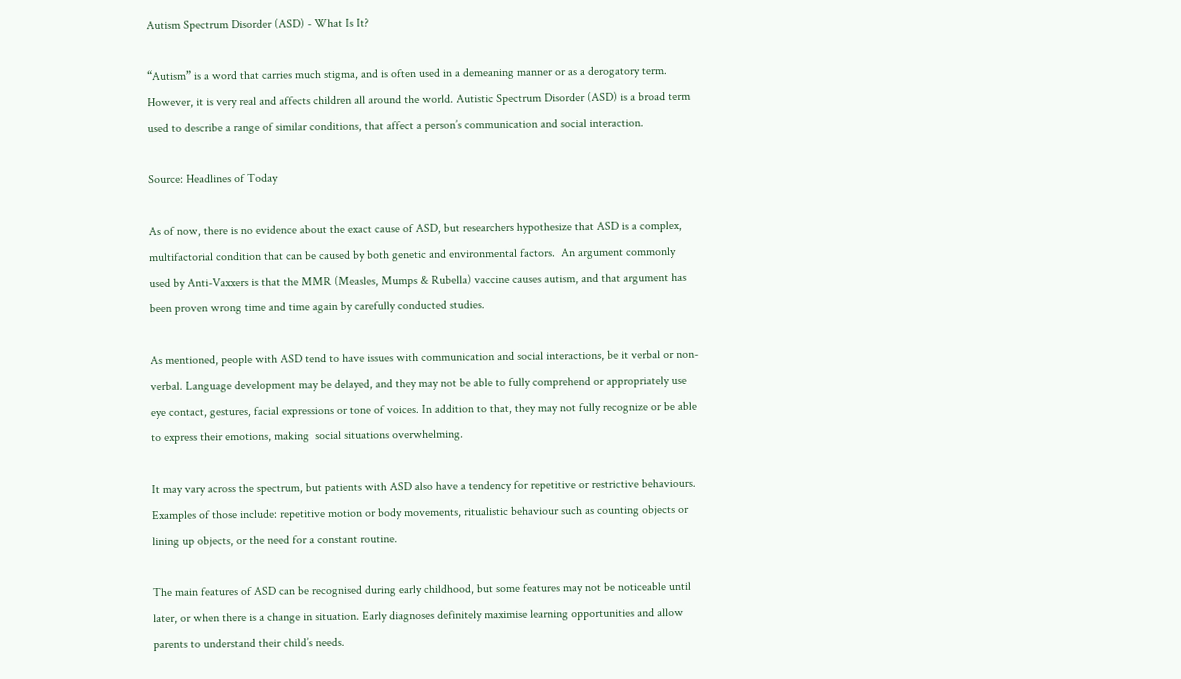Autism Spectrum Disorder (ASD) - What Is It?

“Autism” is a word that carries much stigma, and is often used in a demeaning manner or as a derogatory term. However, it is very real and affects children all around the world. Autistic Spectrum Disorder (ASD) is a broad term used to describe a range of similar conditions, that affect a person’s communication and social interaction.

Source: Headlines of Today

As of now, there is no evidence about the exact cause of ASD, but researchers hypothesize that ASD is a complex, multifactorial condition that can be caused by both genetic and environmental factors.  An argument commonly used by Anti-Vaxxers is that the MMR (Measles, Mumps & Rubella) vaccine causes autism, and that argument has been proven wrong time and time again by carefully conducted studies.

As mentioned, people with ASD tend to have issues with communication and social interactions, be it verbal or non-verbal. Language development may be delayed, and they may not be able to fully comprehend or appropriately use eye contact, gestures, facial expressions or tone of voices. In addition to that, they may not fully recognize or be able to express their emotions, making  social situations overwhelming.

It may vary across the spectrum, but patients with ASD also have a tendency for repetitive or restrictive behaviours. Examples of those include: repetitive motion or body movements, ritualistic behaviour such as counting objects or lining up objects, or the need for a constant routine.

The main features of ASD can be recognised during early childhood, but some features may not be noticeable until later, or when there is a change in situation. Early diagnoses definitely maximise learning opportunities and allow parents to understand their child’s needs.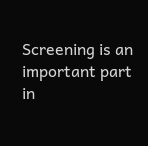Screening is an important part in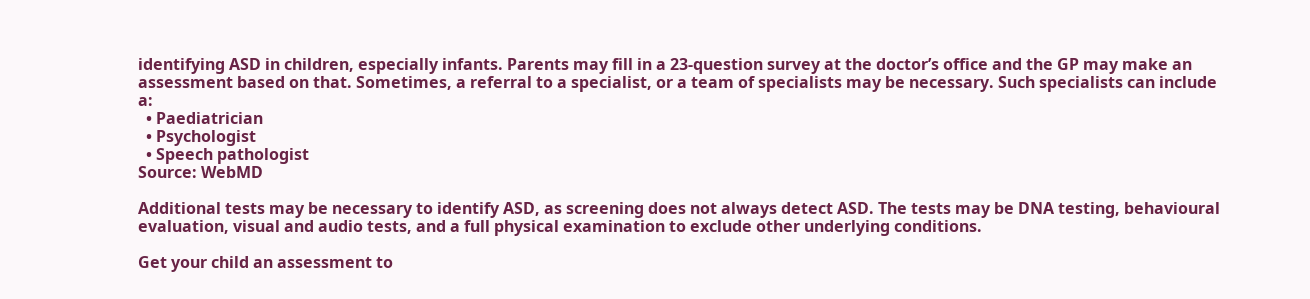identifying ASD in children, especially infants. Parents may fill in a 23-question survey at the doctor’s office and the GP may make an assessment based on that. Sometimes, a referral to a specialist, or a team of specialists may be necessary. Such specialists can include a:
  • Paediatrician
  • Psychologist
  • Speech pathologist
Source: WebMD

Additional tests may be necessary to identify ASD, as screening does not always detect ASD. The tests may be DNA testing, behavioural evaluation, visual and audio tests, and a full physical examination to exclude other underlying conditions.

Get your child an assessment to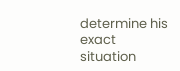determine his exact situation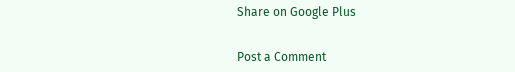Share on Google Plus


Post a Comment